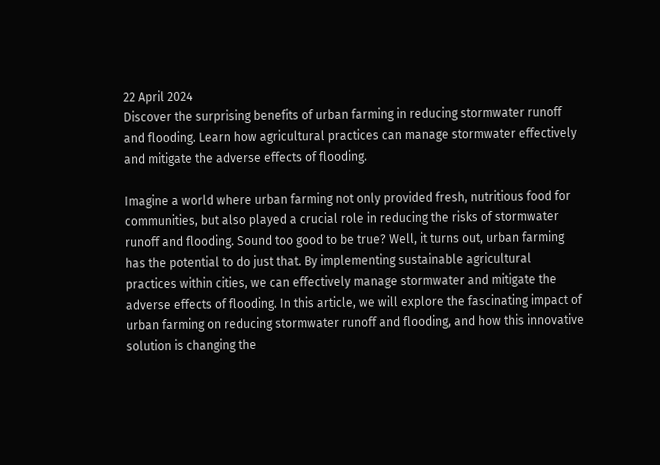22 April 2024
Discover the surprising benefits of urban farming in reducing stormwater runoff and flooding. Learn how agricultural practices can manage stormwater effectively and mitigate the adverse effects of flooding.

Imagine a world where urban farming not only provided fresh, nutritious food for communities, but also played a crucial role in reducing the risks of stormwater runoff and flooding. Sound too good to be true? Well, it turns out, urban farming has the potential to do just that. By implementing sustainable agricultural practices within cities, we can effectively manage stormwater and mitigate the adverse effects of flooding. In this article, we will explore the fascinating impact of urban farming on reducing stormwater runoff and flooding, and how this innovative solution is changing the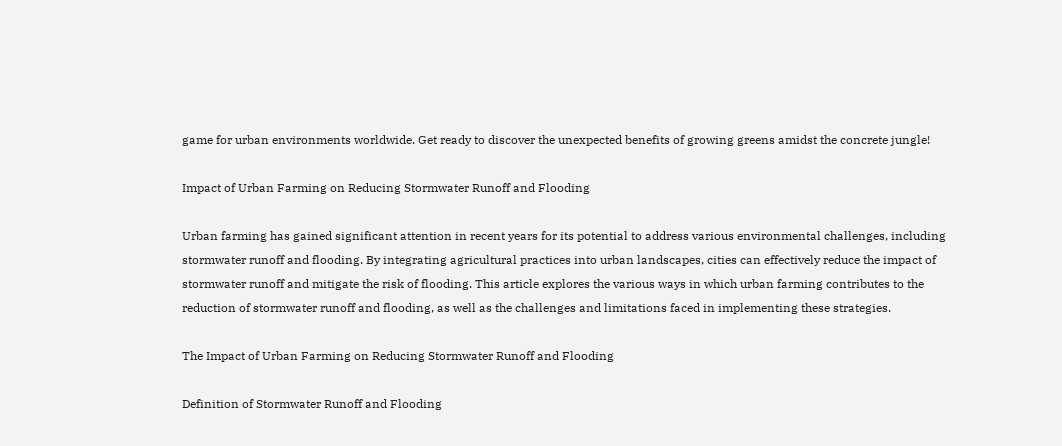game for urban environments worldwide. Get ready to discover the unexpected benefits of growing greens amidst the concrete jungle!

Impact of Urban Farming on Reducing Stormwater Runoff and Flooding

Urban farming has gained significant attention in recent years for its potential to address various environmental challenges, including stormwater runoff and flooding. By integrating agricultural practices into urban landscapes, cities can effectively reduce the impact of stormwater runoff and mitigate the risk of flooding. This article explores the various ways in which urban farming contributes to the reduction of stormwater runoff and flooding, as well as the challenges and limitations faced in implementing these strategies.

The Impact of Urban Farming on Reducing Stormwater Runoff and Flooding

Definition of Stormwater Runoff and Flooding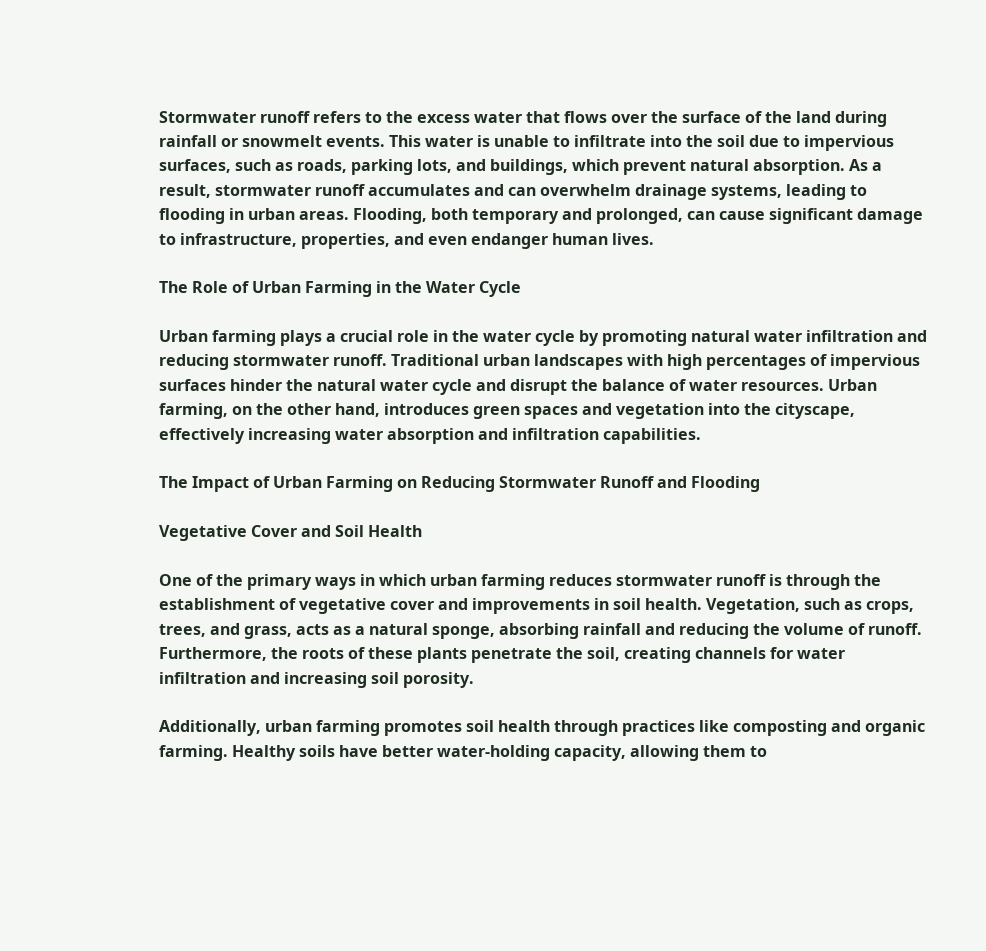Stormwater runoff refers to the excess water that flows over the surface of the land during rainfall or snowmelt events. This water is unable to infiltrate into the soil due to impervious surfaces, such as roads, parking lots, and buildings, which prevent natural absorption. As a result, stormwater runoff accumulates and can overwhelm drainage systems, leading to flooding in urban areas. Flooding, both temporary and prolonged, can cause significant damage to infrastructure, properties, and even endanger human lives.

The Role of Urban Farming in the Water Cycle

Urban farming plays a crucial role in the water cycle by promoting natural water infiltration and reducing stormwater runoff. Traditional urban landscapes with high percentages of impervious surfaces hinder the natural water cycle and disrupt the balance of water resources. Urban farming, on the other hand, introduces green spaces and vegetation into the cityscape, effectively increasing water absorption and infiltration capabilities.

The Impact of Urban Farming on Reducing Stormwater Runoff and Flooding

Vegetative Cover and Soil Health

One of the primary ways in which urban farming reduces stormwater runoff is through the establishment of vegetative cover and improvements in soil health. Vegetation, such as crops, trees, and grass, acts as a natural sponge, absorbing rainfall and reducing the volume of runoff. Furthermore, the roots of these plants penetrate the soil, creating channels for water infiltration and increasing soil porosity.

Additionally, urban farming promotes soil health through practices like composting and organic farming. Healthy soils have better water-holding capacity, allowing them to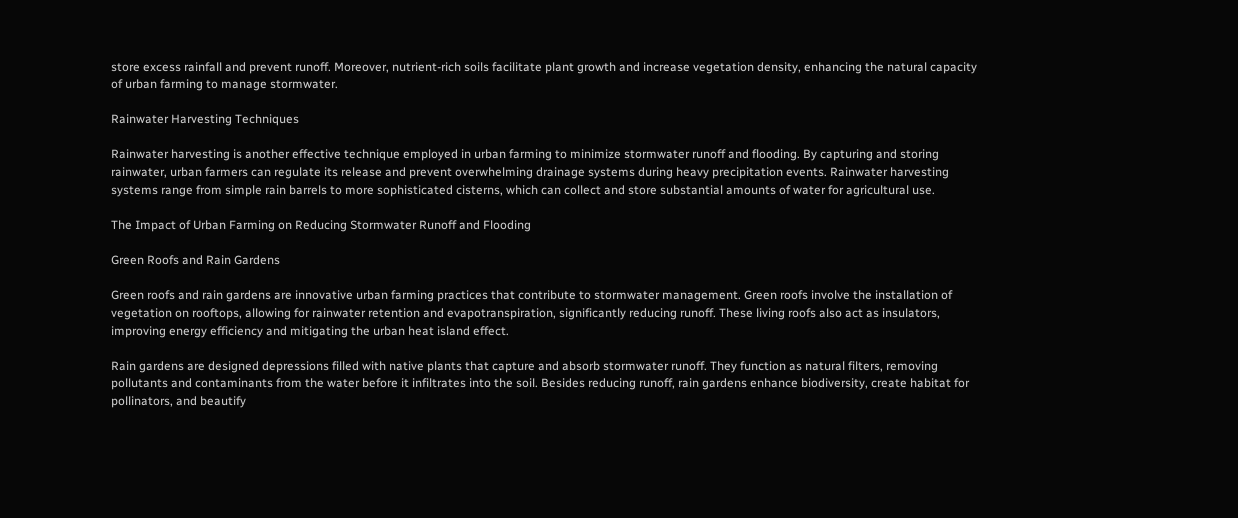store excess rainfall and prevent runoff. Moreover, nutrient-rich soils facilitate plant growth and increase vegetation density, enhancing the natural capacity of urban farming to manage stormwater.

Rainwater Harvesting Techniques

Rainwater harvesting is another effective technique employed in urban farming to minimize stormwater runoff and flooding. By capturing and storing rainwater, urban farmers can regulate its release and prevent overwhelming drainage systems during heavy precipitation events. Rainwater harvesting systems range from simple rain barrels to more sophisticated cisterns, which can collect and store substantial amounts of water for agricultural use.

The Impact of Urban Farming on Reducing Stormwater Runoff and Flooding

Green Roofs and Rain Gardens

Green roofs and rain gardens are innovative urban farming practices that contribute to stormwater management. Green roofs involve the installation of vegetation on rooftops, allowing for rainwater retention and evapotranspiration, significantly reducing runoff. These living roofs also act as insulators, improving energy efficiency and mitigating the urban heat island effect.

Rain gardens are designed depressions filled with native plants that capture and absorb stormwater runoff. They function as natural filters, removing pollutants and contaminants from the water before it infiltrates into the soil. Besides reducing runoff, rain gardens enhance biodiversity, create habitat for pollinators, and beautify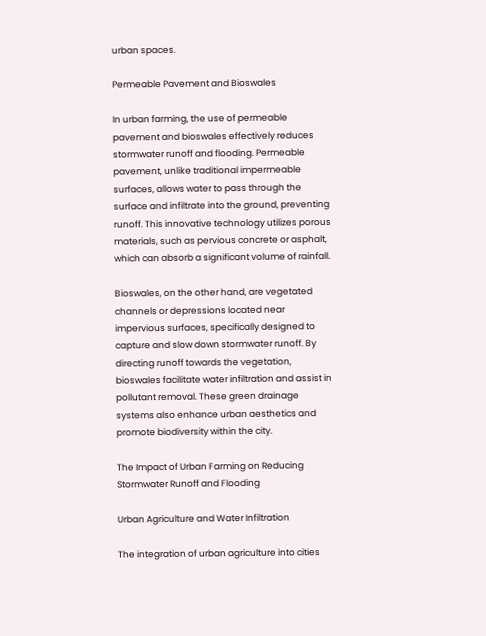urban spaces.

Permeable Pavement and Bioswales

In urban farming, the use of permeable pavement and bioswales effectively reduces stormwater runoff and flooding. Permeable pavement, unlike traditional impermeable surfaces, allows water to pass through the surface and infiltrate into the ground, preventing runoff. This innovative technology utilizes porous materials, such as pervious concrete or asphalt, which can absorb a significant volume of rainfall.

Bioswales, on the other hand, are vegetated channels or depressions located near impervious surfaces, specifically designed to capture and slow down stormwater runoff. By directing runoff towards the vegetation, bioswales facilitate water infiltration and assist in pollutant removal. These green drainage systems also enhance urban aesthetics and promote biodiversity within the city.

The Impact of Urban Farming on Reducing Stormwater Runoff and Flooding

Urban Agriculture and Water Infiltration

The integration of urban agriculture into cities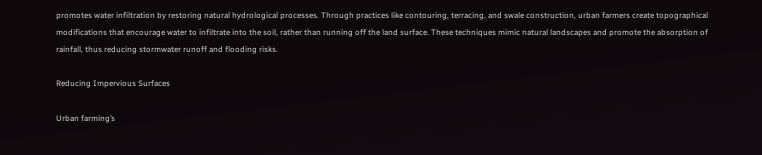promotes water infiltration by restoring natural hydrological processes. Through practices like contouring, terracing, and swale construction, urban farmers create topographical modifications that encourage water to infiltrate into the soil, rather than running off the land surface. These techniques mimic natural landscapes and promote the absorption of rainfall, thus reducing stormwater runoff and flooding risks.

Reducing Impervious Surfaces

Urban farming’s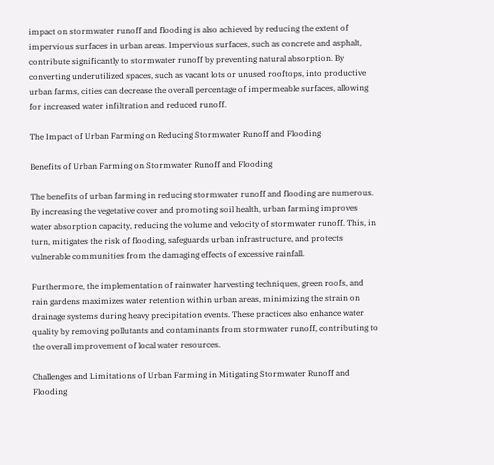impact on stormwater runoff and flooding is also achieved by reducing the extent of impervious surfaces in urban areas. Impervious surfaces, such as concrete and asphalt, contribute significantly to stormwater runoff by preventing natural absorption. By converting underutilized spaces, such as vacant lots or unused rooftops, into productive urban farms, cities can decrease the overall percentage of impermeable surfaces, allowing for increased water infiltration and reduced runoff.

The Impact of Urban Farming on Reducing Stormwater Runoff and Flooding

Benefits of Urban Farming on Stormwater Runoff and Flooding

The benefits of urban farming in reducing stormwater runoff and flooding are numerous. By increasing the vegetative cover and promoting soil health, urban farming improves water absorption capacity, reducing the volume and velocity of stormwater runoff. This, in turn, mitigates the risk of flooding, safeguards urban infrastructure, and protects vulnerable communities from the damaging effects of excessive rainfall.

Furthermore, the implementation of rainwater harvesting techniques, green roofs, and rain gardens maximizes water retention within urban areas, minimizing the strain on drainage systems during heavy precipitation events. These practices also enhance water quality by removing pollutants and contaminants from stormwater runoff, contributing to the overall improvement of local water resources.

Challenges and Limitations of Urban Farming in Mitigating Stormwater Runoff and Flooding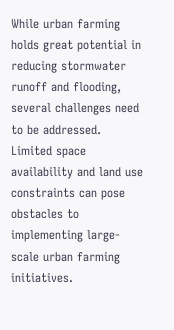While urban farming holds great potential in reducing stormwater runoff and flooding, several challenges need to be addressed. Limited space availability and land use constraints can pose obstacles to implementing large-scale urban farming initiatives.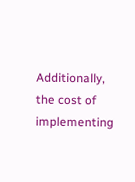Additionally, the cost of implementing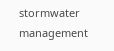stormwater management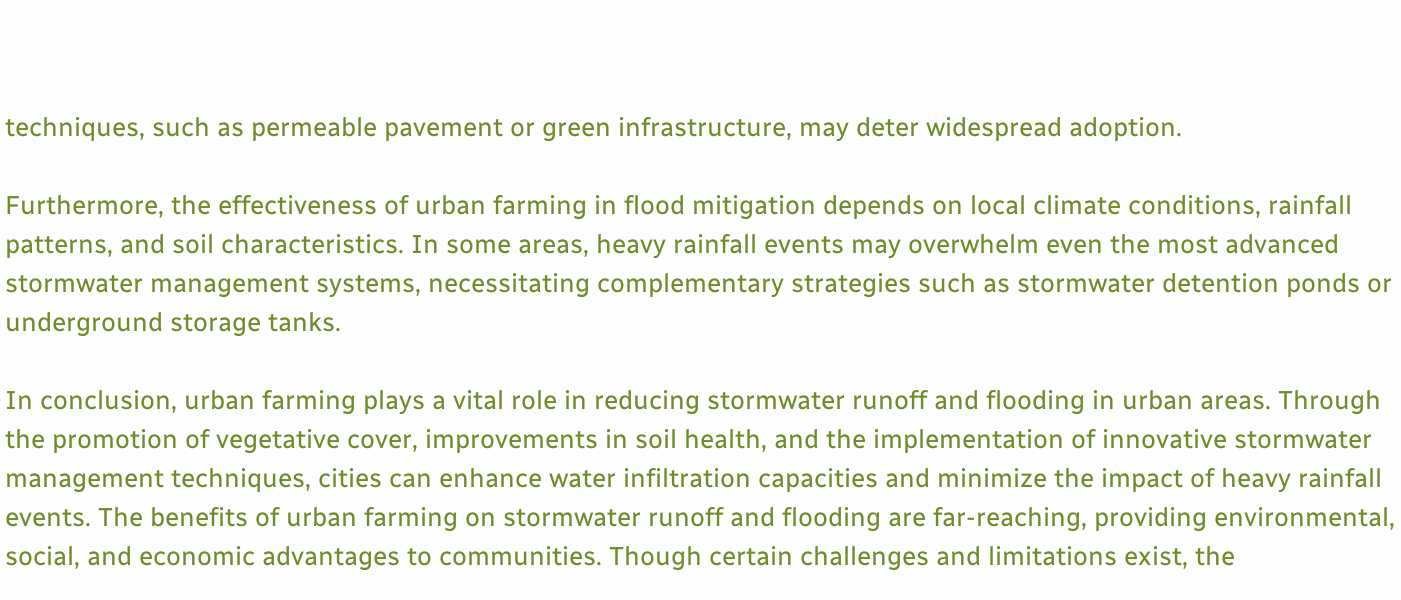techniques, such as permeable pavement or green infrastructure, may deter widespread adoption.

Furthermore, the effectiveness of urban farming in flood mitigation depends on local climate conditions, rainfall patterns, and soil characteristics. In some areas, heavy rainfall events may overwhelm even the most advanced stormwater management systems, necessitating complementary strategies such as stormwater detention ponds or underground storage tanks.

In conclusion, urban farming plays a vital role in reducing stormwater runoff and flooding in urban areas. Through the promotion of vegetative cover, improvements in soil health, and the implementation of innovative stormwater management techniques, cities can enhance water infiltration capacities and minimize the impact of heavy rainfall events. The benefits of urban farming on stormwater runoff and flooding are far-reaching, providing environmental, social, and economic advantages to communities. Though certain challenges and limitations exist, the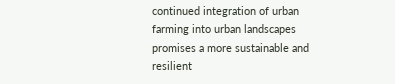continued integration of urban farming into urban landscapes promises a more sustainable and resilient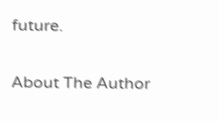future.

About The Author